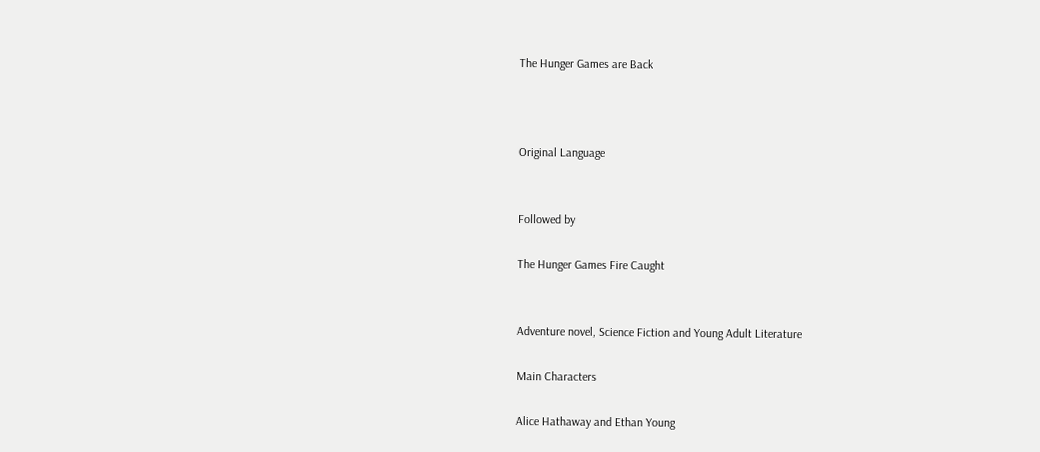The Hunger Games are Back



Original Language


Followed by

The Hunger Games Fire Caught


Adventure novel, Science Fiction and Young Adult Literature

Main Characters

Alice Hathaway and Ethan Young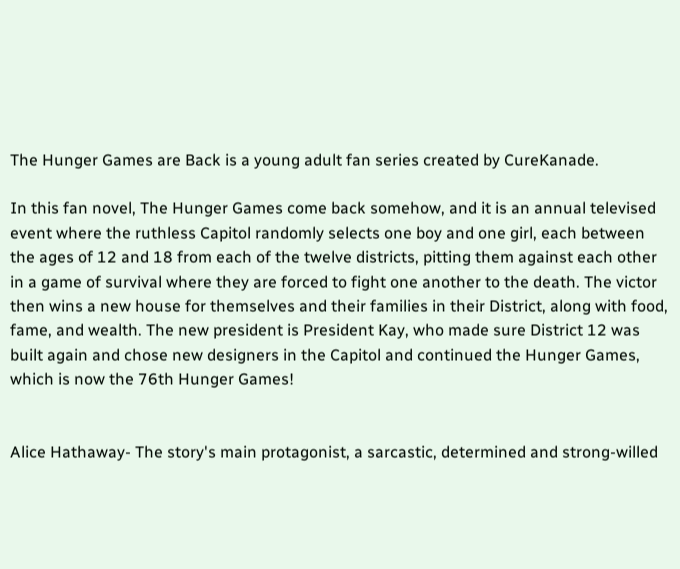The Hunger Games are Back is a young adult fan series created by CureKanade.

In this fan novel, The Hunger Games come back somehow, and it is an annual televised event where the ruthless Capitol randomly selects one boy and one girl, each between the ages of 12 and 18 from each of the twelve districts, pitting them against each other in a game of survival where they are forced to fight one another to the death. The victor then wins a new house for themselves and their families in their District, along with food, fame, and wealth. The new president is President Kay, who made sure District 12 was built again and chose new designers in the Capitol and continued the Hunger Games, which is now the 76th Hunger Games!


Alice Hathaway- The story's main protagonist, a sarcastic, determined and strong-willed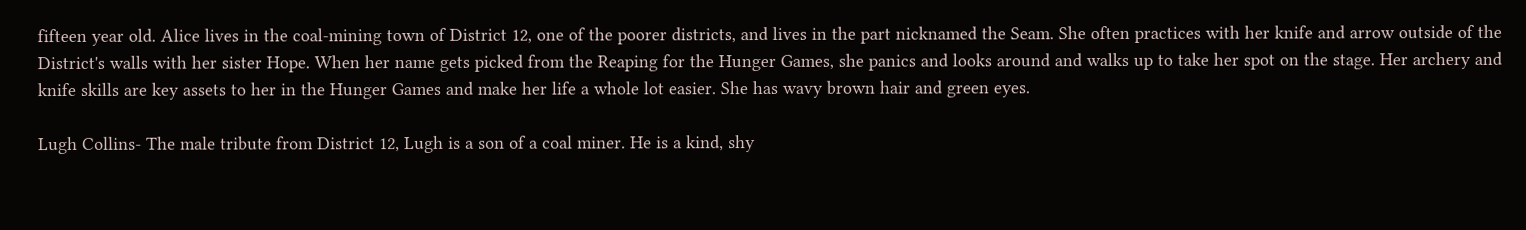fifteen year old. Alice lives in the coal-mining town of District 12, one of the poorer districts, and lives in the part nicknamed the Seam. She often practices with her knife and arrow outside of the District's walls with her sister Hope. When her name gets picked from the Reaping for the Hunger Games, she panics and looks around and walks up to take her spot on the stage. Her archery and knife skills are key assets to her in the Hunger Games and make her life a whole lot easier. She has wavy brown hair and green eyes.

Lugh Collins- The male tribute from District 12, Lugh is a son of a coal miner. He is a kind, shy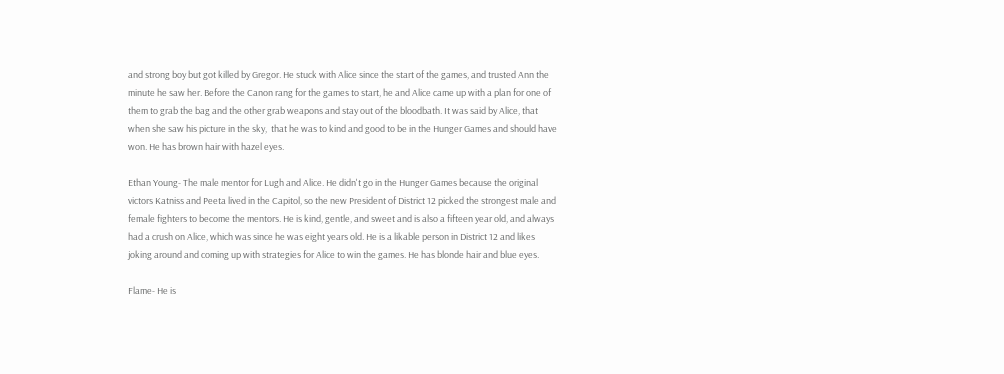and strong boy but got killed by Gregor. He stuck with Alice since the start of the games, and trusted Ann the minute he saw her. Before the Canon rang for the games to start, he and Alice came up with a plan for one of them to grab the bag and the other grab weapons and stay out of the bloodbath. It was said by Alice, that when she saw his picture in the sky,  that he was to kind and good to be in the Hunger Games and should have won. He has brown hair with hazel eyes.

Ethan Young- The male mentor for Lugh and Alice. He didn't go in the Hunger Games because the original victors Katniss and Peeta lived in the Capitol, so the new President of District 12 picked the strongest male and female fighters to become the mentors. He is kind, gentle, and sweet and is also a fifteen year old, and always had a crush on Alice, which was since he was eight years old. He is a likable person in District 12 and likes joking around and coming up with strategies for Alice to win the games. He has blonde hair and blue eyes.

Flame- He is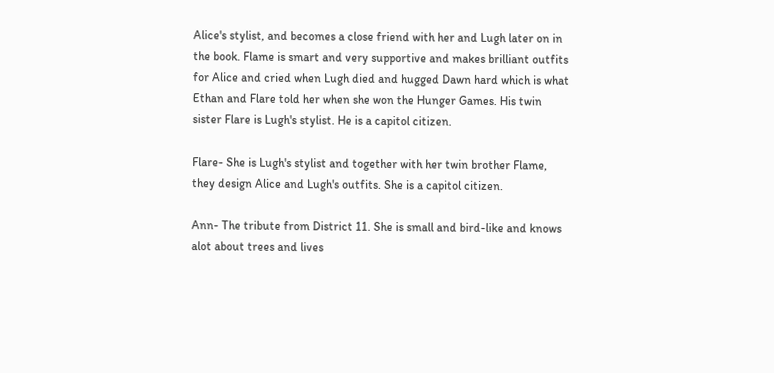Alice's stylist, and becomes a close friend with her and Lugh later on in the book. Flame is smart and very supportive and makes brilliant outfits for Alice and cried when Lugh died and hugged Dawn hard which is what Ethan and Flare told her when she won the Hunger Games. His twin sister Flare is Lugh's stylist. He is a capitol citizen.

Flare- She is Lugh's stylist and together with her twin brother Flame, they design Alice and Lugh's outfits. She is a capitol citizen.

Ann- The tribute from District 11. She is small and bird-like and knows alot about trees and lives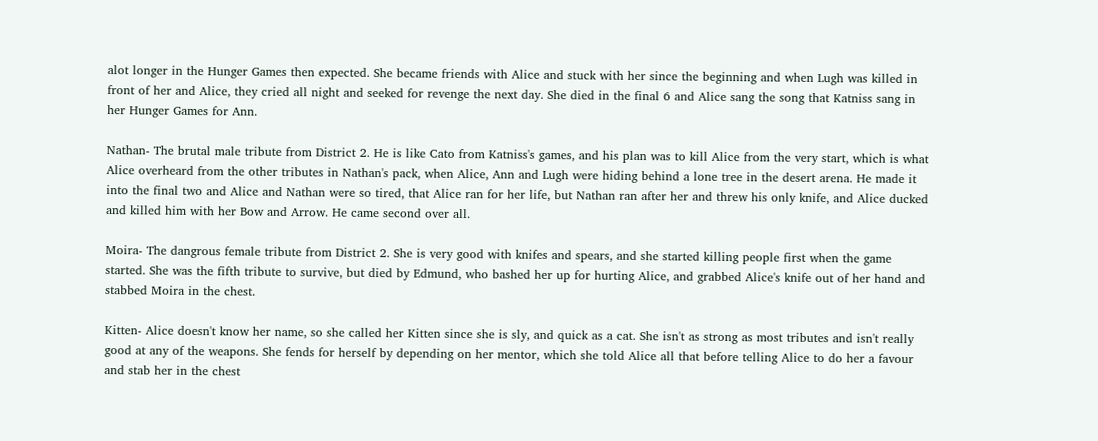alot longer in the Hunger Games then expected. She became friends with Alice and stuck with her since the beginning and when Lugh was killed in front of her and Alice, they cried all night and seeked for revenge the next day. She died in the final 6 and Alice sang the song that Katniss sang in her Hunger Games for Ann.

Nathan- The brutal male tribute from District 2. He is like Cato from Katniss's games, and his plan was to kill Alice from the very start, which is what Alice overheard from the other tributes in Nathan's pack, when Alice, Ann and Lugh were hiding behind a lone tree in the desert arena. He made it into the final two and Alice and Nathan were so tired, that Alice ran for her life, but Nathan ran after her and threw his only knife, and Alice ducked and killed him with her Bow and Arrow. He came second over all.

Moira- The dangrous female tribute from District 2. She is very good with knifes and spears, and she started killing people first when the game started. She was the fifth tribute to survive, but died by Edmund, who bashed her up for hurting Alice, and grabbed Alice's knife out of her hand and stabbed Moira in the chest.

Kitten- Alice doesn't know her name, so she called her Kitten since she is sly, and quick as a cat. She isn't as strong as most tributes and isn't really good at any of the weapons. She fends for herself by depending on her mentor, which she told Alice all that before telling Alice to do her a favour and stab her in the chest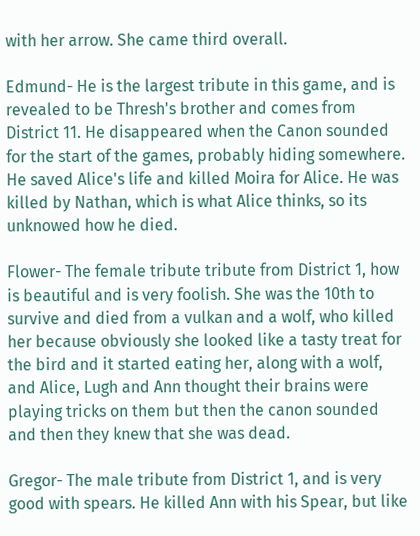with her arrow. She came third overall.

Edmund- He is the largest tribute in this game, and is revealed to be Thresh's brother and comes from District 11. He disappeared when the Canon sounded for the start of the games, probably hiding somewhere. He saved Alice's life and killed Moira for Alice. He was killed by Nathan, which is what Alice thinks, so its unknowed how he died.

Flower- The female tribute tribute from District 1, how is beautiful and is very foolish. She was the 10th to survive and died from a vulkan and a wolf, who killed her because obviously she looked like a tasty treat for the bird and it started eating her, along with a wolf, and Alice, Lugh and Ann thought their brains were playing tricks on them but then the canon sounded and then they knew that she was dead.

Gregor- The male tribute from District 1, and is very good with spears. He killed Ann with his Spear, but like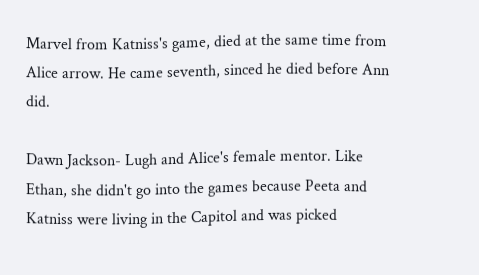Marvel from Katniss's game, died at the same time from Alice arrow. He came seventh, sinced he died before Ann did.

Dawn Jackson- Lugh and Alice's female mentor. Like Ethan, she didn't go into the games because Peeta and Katniss were living in the Capitol and was picked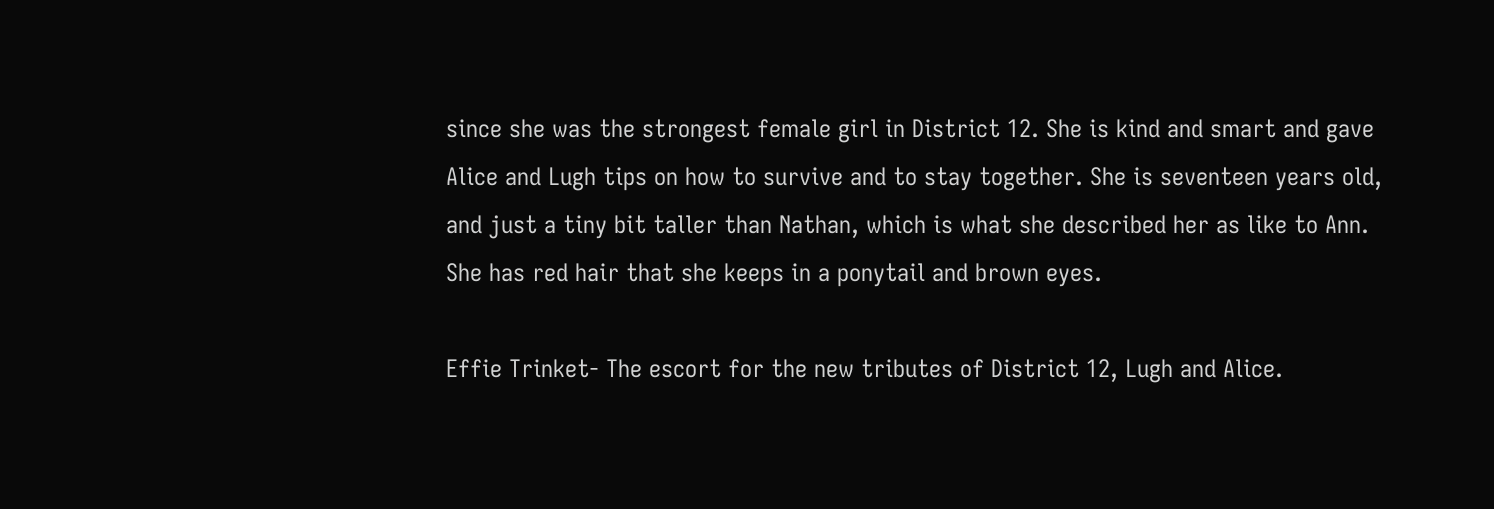since she was the strongest female girl in District 12. She is kind and smart and gave Alice and Lugh tips on how to survive and to stay together. She is seventeen years old, and just a tiny bit taller than Nathan, which is what she described her as like to Ann. She has red hair that she keeps in a ponytail and brown eyes.

Effie Trinket- The escort for the new tributes of District 12, Lugh and Alice.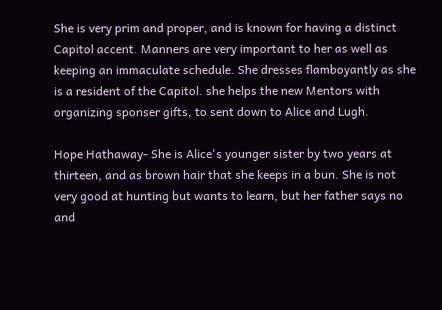She is very prim and proper, and is known for having a distinct Capitol accent. Manners are very important to her as well as keeping an immaculate schedule. She dresses flamboyantly as she is a resident of the Capitol. she helps the new Mentors with organizing sponser gifts, to sent down to Alice and Lugh.

Hope Hathaway- She is Alice's younger sister by two years at thirteen, and as brown hair that she keeps in a bun. She is not very good at hunting but wants to learn, but her father says no and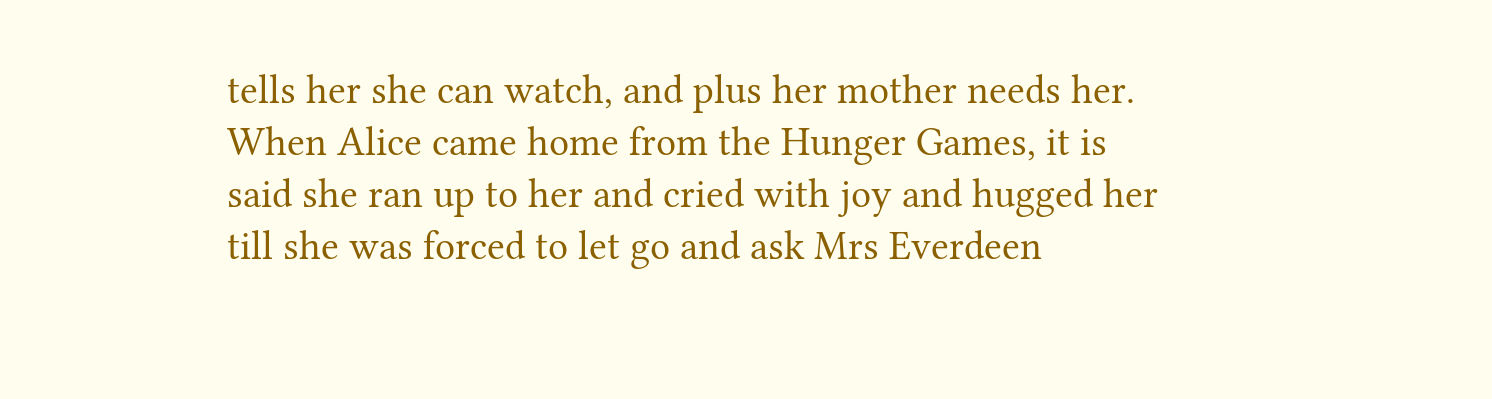tells her she can watch, and plus her mother needs her. When Alice came home from the Hunger Games, it is said she ran up to her and cried with joy and hugged her till she was forced to let go and ask Mrs Everdeen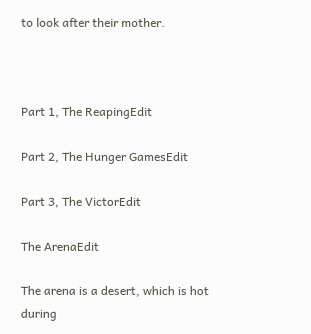to look after their mother.



Part 1, The ReapingEdit

Part 2, The Hunger GamesEdit

Part 3, The VictorEdit

The ArenaEdit

The arena is a desert, which is hot during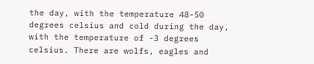the day, with the temperature 48-50 degrees celsius and cold during the day, with the temperature of -3 degrees celsius. There are wolfs, eagles and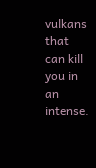vulkans that can kill you in an intense.